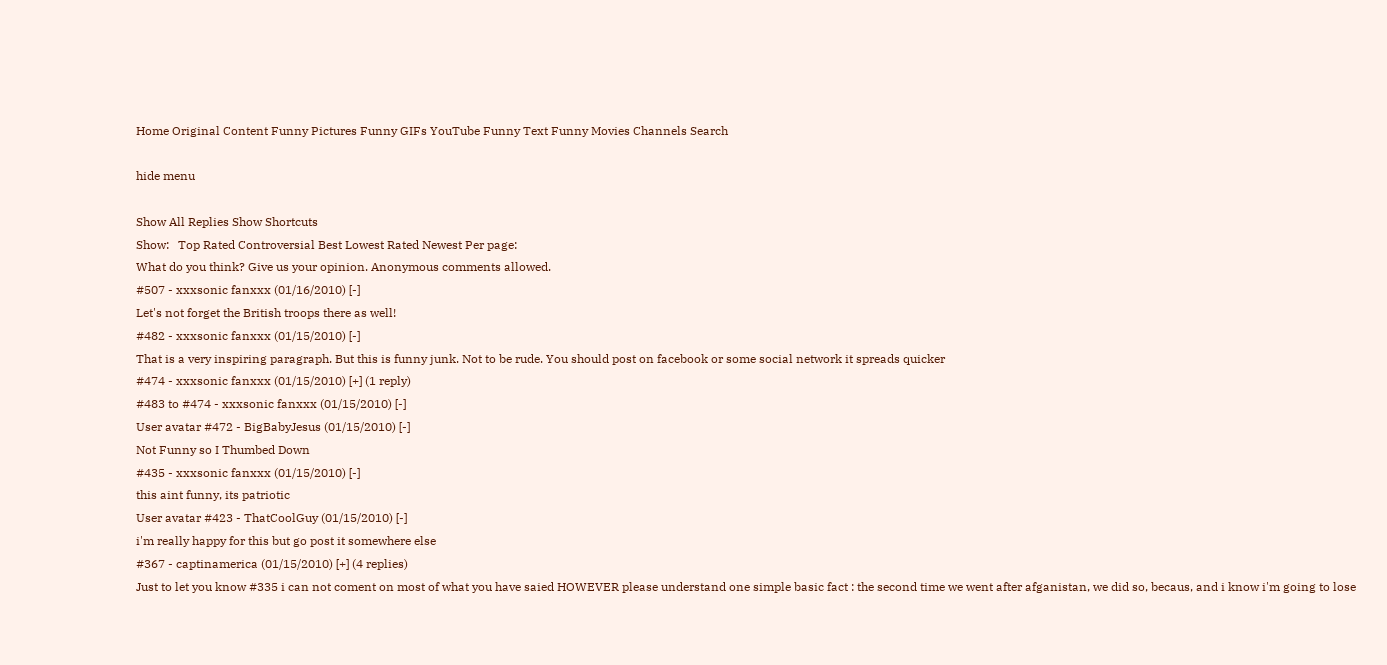Home Original Content Funny Pictures Funny GIFs YouTube Funny Text Funny Movies Channels Search

hide menu

Show All Replies Show Shortcuts
Show:   Top Rated Controversial Best Lowest Rated Newest Per page:
What do you think? Give us your opinion. Anonymous comments allowed.
#507 - xxxsonic fanxxx (01/16/2010) [-]
Let's not forget the British troops there as well!
#482 - xxxsonic fanxxx (01/15/2010) [-]
That is a very inspiring paragraph. But this is funny junk. Not to be rude. You should post on facebook or some social network it spreads quicker
#474 - xxxsonic fanxxx (01/15/2010) [+] (1 reply)
#483 to #474 - xxxsonic fanxxx (01/15/2010) [-]
User avatar #472 - BigBabyJesus (01/15/2010) [-]
Not Funny so I Thumbed Down
#435 - xxxsonic fanxxx (01/15/2010) [-]
this aint funny, its patriotic
User avatar #423 - ThatCoolGuy (01/15/2010) [-]
i'm really happy for this but go post it somewhere else
#367 - captinamerica (01/15/2010) [+] (4 replies)
Just to let you know #335 i can not coment on most of what you have saied HOWEVER please understand one simple basic fact : the second time we went after afganistan, we did so, becaus, and i know i'm going to lose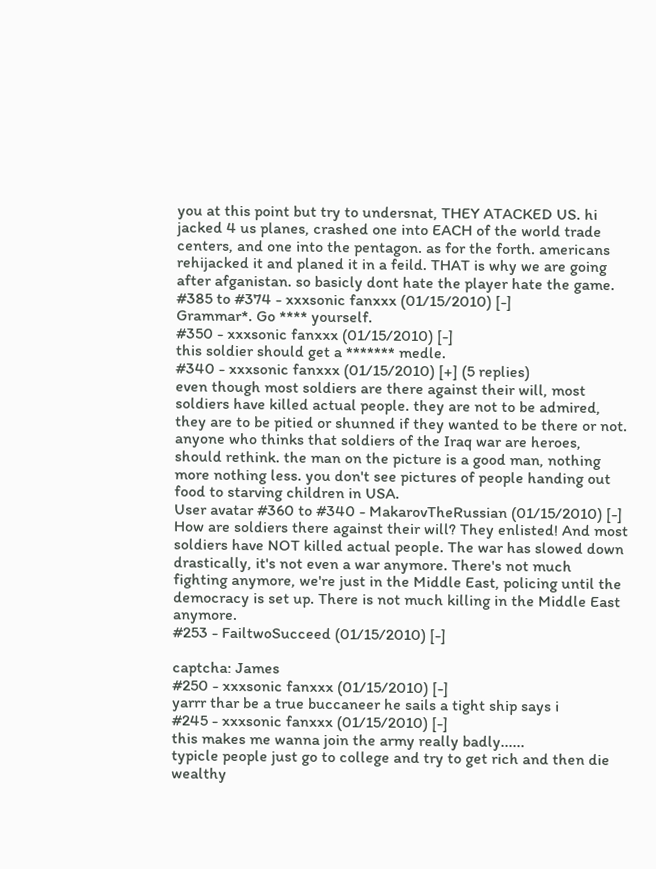you at this point but try to undersnat, THEY ATACKED US. hi jacked 4 us planes, crashed one into EACH of the world trade centers, and one into the pentagon. as for the forth. americans rehijacked it and planed it in a feild. THAT is why we are going after afganistan. so basicly dont hate the player hate the game.
#385 to #374 - xxxsonic fanxxx (01/15/2010) [-]
Grammar*. Go **** yourself.
#350 - xxxsonic fanxxx (01/15/2010) [-]
this soldier should get a ******* medle.
#340 - xxxsonic fanxxx (01/15/2010) [+] (5 replies)
even though most soldiers are there against their will, most soldiers have killed actual people. they are not to be admired, they are to be pitied or shunned if they wanted to be there or not.
anyone who thinks that soldiers of the Iraq war are heroes, should rethink. the man on the picture is a good man, nothing more nothing less. you don't see pictures of people handing out food to starving children in USA.
User avatar #360 to #340 - MakarovTheRussian (01/15/2010) [-]
How are soldiers there against their will? They enlisted! And most soldiers have NOT killed actual people. The war has slowed down drastically, it's not even a war anymore. There's not much fighting anymore, we're just in the Middle East, policing until the democracy is set up. There is not much killing in the Middle East anymore.
#253 - FailtwoSucceed (01/15/2010) [-]

captcha: James
#250 - xxxsonic fanxxx (01/15/2010) [-]
yarrr thar be a true buccaneer he sails a tight ship says i
#245 - xxxsonic fanxxx (01/15/2010) [-]
this makes me wanna join the army really badly......
typicle people just go to college and try to get rich and then die wealthy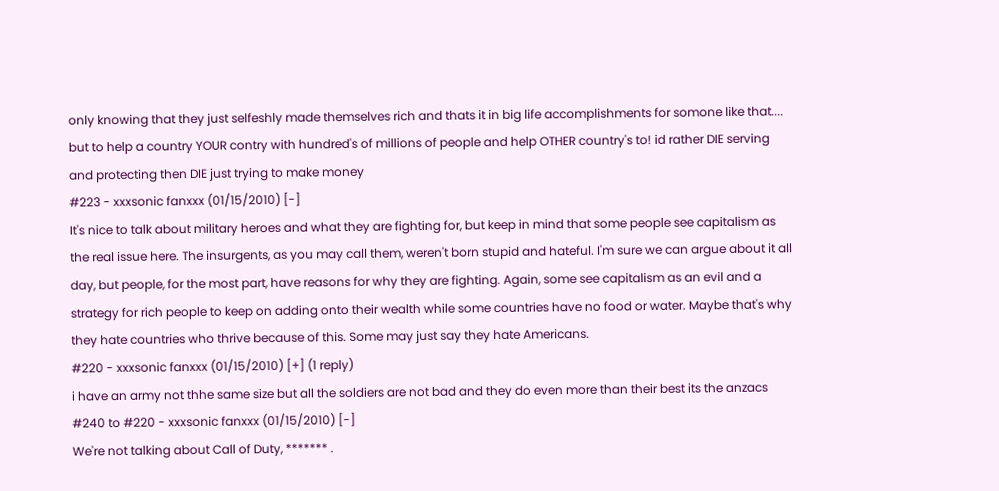only knowing that they just selfeshly made themselves rich and thats it in big life accomplishments for somone like that.... but to help a country YOUR contry with hundred's of millions of people and help OTHER country's to! id rather DIE serving and protecting then DIE just trying to make money
#223 - xxxsonic fanxxx (01/15/2010) [-]
It's nice to talk about military heroes and what they are fighting for, but keep in mind that some people see capitalism as the real issue here. The insurgents, as you may call them, weren't born stupid and hateful. I'm sure we can argue about it all day, but people, for the most part, have reasons for why they are fighting. Again, some see capitalism as an evil and a strategy for rich people to keep on adding onto their wealth while some countries have no food or water. Maybe that's why they hate countries who thrive because of this. Some may just say they hate Americans.
#220 - xxxsonic fanxxx (01/15/2010) [+] (1 reply)
i have an army not thhe same size but all the soldiers are not bad and they do even more than their best its the anzacs
#240 to #220 - xxxsonic fanxxx (01/15/2010) [-]
We're not talking about Call of Duty, ******* .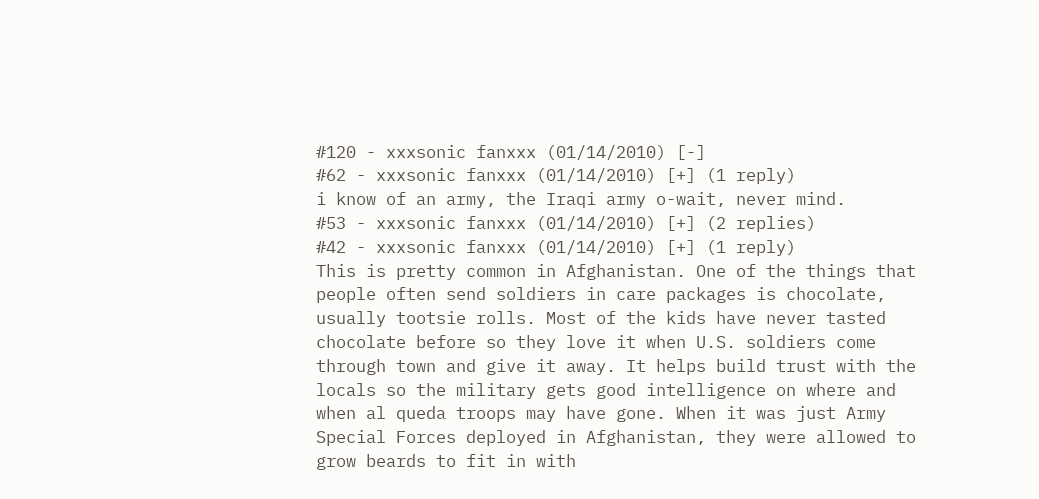#120 - xxxsonic fanxxx (01/14/2010) [-]
#62 - xxxsonic fanxxx (01/14/2010) [+] (1 reply)
i know of an army, the Iraqi army o-wait, never mind.
#53 - xxxsonic fanxxx (01/14/2010) [+] (2 replies)
#42 - xxxsonic fanxxx (01/14/2010) [+] (1 reply)
This is pretty common in Afghanistan. One of the things that people often send soldiers in care packages is chocolate, usually tootsie rolls. Most of the kids have never tasted chocolate before so they love it when U.S. soldiers come through town and give it away. It helps build trust with the locals so the military gets good intelligence on where and when al queda troops may have gone. When it was just Army Special Forces deployed in Afghanistan, they were allowed to grow beards to fit in with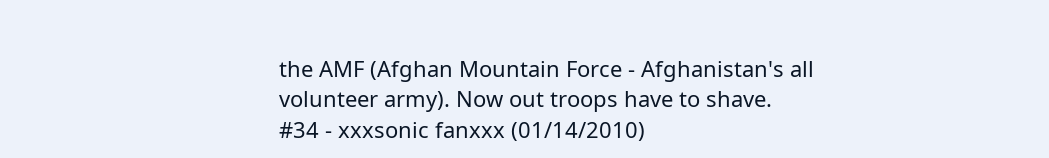the AMF (Afghan Mountain Force - Afghanistan's all volunteer army). Now out troops have to shave.
#34 - xxxsonic fanxxx (01/14/2010)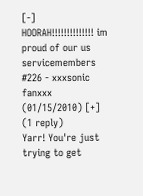[-]
HOORAH!!!!!!!!!!!!!! im proud of our us servicemembers
#226 - xxxsonic fanxxx (01/15/2010) [+] (1 reply)
Yarr! You're just trying to get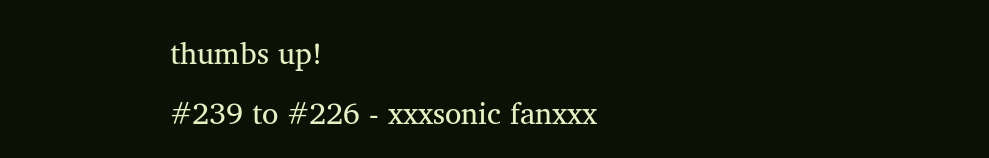thumbs up!
#239 to #226 - xxxsonic fanxxx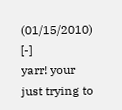(01/15/2010) [-]
yarr! your just trying to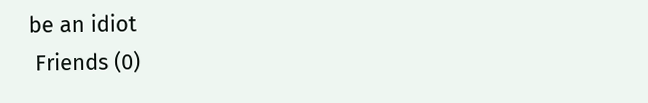be an idiot
 Friends (0)